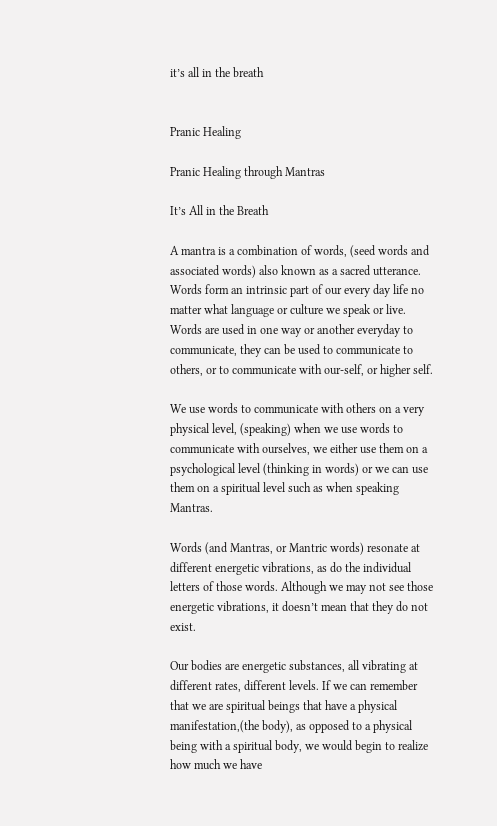it’s all in the breath


Pranic Healing

Pranic Healing through Mantras

It’s All in the Breath

A mantra is a combination of words, (seed words and associated words) also known as a sacred utterance. Words form an intrinsic part of our every day life no matter what language or culture we speak or live. Words are used in one way or another everyday to communicate, they can be used to communicate to others, or to communicate with our-self, or higher self.

We use words to communicate with others on a very physical level, (speaking) when we use words to communicate with ourselves, we either use them on a psychological level (thinking in words) or we can use them on a spiritual level such as when speaking Mantras.

Words (and Mantras, or Mantric words) resonate at different energetic vibrations, as do the individual letters of those words. Although we may not see those energetic vibrations, it doesn’t mean that they do not exist.

Our bodies are energetic substances, all vibrating at different rates, different levels. If we can remember that we are spiritual beings that have a physical manifestation,(the body), as opposed to a physical being with a spiritual body, we would begin to realize how much we have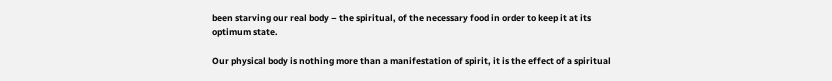been starving our real body – the spiritual, of the necessary food in order to keep it at its optimum state.

Our physical body is nothing more than a manifestation of spirit, it is the effect of a spiritual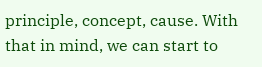principle, concept, cause. With that in mind, we can start to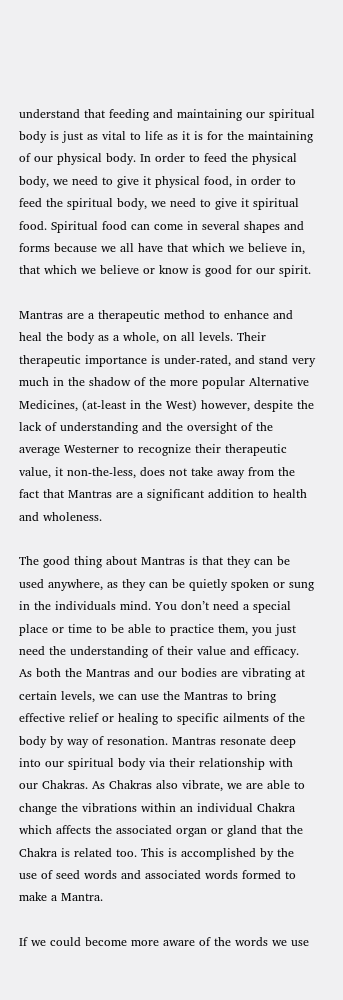understand that feeding and maintaining our spiritual body is just as vital to life as it is for the maintaining of our physical body. In order to feed the physical body, we need to give it physical food, in order to feed the spiritual body, we need to give it spiritual food. Spiritual food can come in several shapes and forms because we all have that which we believe in, that which we believe or know is good for our spirit.

Mantras are a therapeutic method to enhance and heal the body as a whole, on all levels. Their therapeutic importance is under-rated, and stand very much in the shadow of the more popular Alternative Medicines, (at-least in the West) however, despite the lack of understanding and the oversight of the average Westerner to recognize their therapeutic value, it non-the-less, does not take away from the fact that Mantras are a significant addition to health and wholeness.

The good thing about Mantras is that they can be used anywhere, as they can be quietly spoken or sung in the individuals mind. You don’t need a special place or time to be able to practice them, you just need the understanding of their value and efficacy. As both the Mantras and our bodies are vibrating at certain levels, we can use the Mantras to bring effective relief or healing to specific ailments of the body by way of resonation. Mantras resonate deep into our spiritual body via their relationship with our Chakras. As Chakras also vibrate, we are able to change the vibrations within an individual Chakra which affects the associated organ or gland that the Chakra is related too. This is accomplished by the use of seed words and associated words formed to make a Mantra.

If we could become more aware of the words we use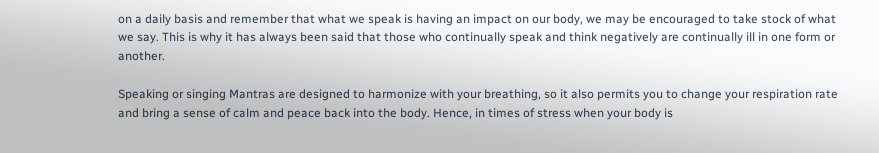on a daily basis and remember that what we speak is having an impact on our body, we may be encouraged to take stock of what we say. This is why it has always been said that those who continually speak and think negatively are continually ill in one form or another.

Speaking or singing Mantras are designed to harmonize with your breathing, so it also permits you to change your respiration rate and bring a sense of calm and peace back into the body. Hence, in times of stress when your body is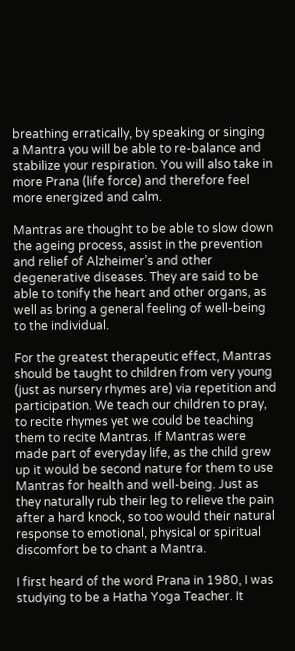breathing erratically, by speaking or singing a Mantra you will be able to re-balance and stabilize your respiration. You will also take in more Prana (life force) and therefore feel more energized and calm.

Mantras are thought to be able to slow down the ageing process, assist in the prevention and relief of Alzheimer’s and other degenerative diseases. They are said to be able to tonify the heart and other organs, as well as bring a general feeling of well-being to the individual.

For the greatest therapeutic effect, Mantras should be taught to children from very young (just as nursery rhymes are) via repetition and participation. We teach our children to pray, to recite rhymes yet we could be teaching them to recite Mantras. If Mantras were made part of everyday life, as the child grew up it would be second nature for them to use Mantras for health and well-being. Just as they naturally rub their leg to relieve the pain after a hard knock, so too would their natural response to emotional, physical or spiritual discomfort be to chant a Mantra.

I first heard of the word Prana in 1980, I was studying to be a Hatha Yoga Teacher. It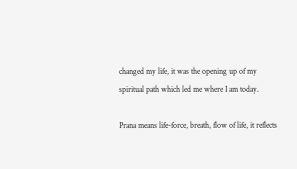changed my life, it was the opening up of my spiritual path which led me where I am today.

Prana means life-force, breath, flow of life, it reflects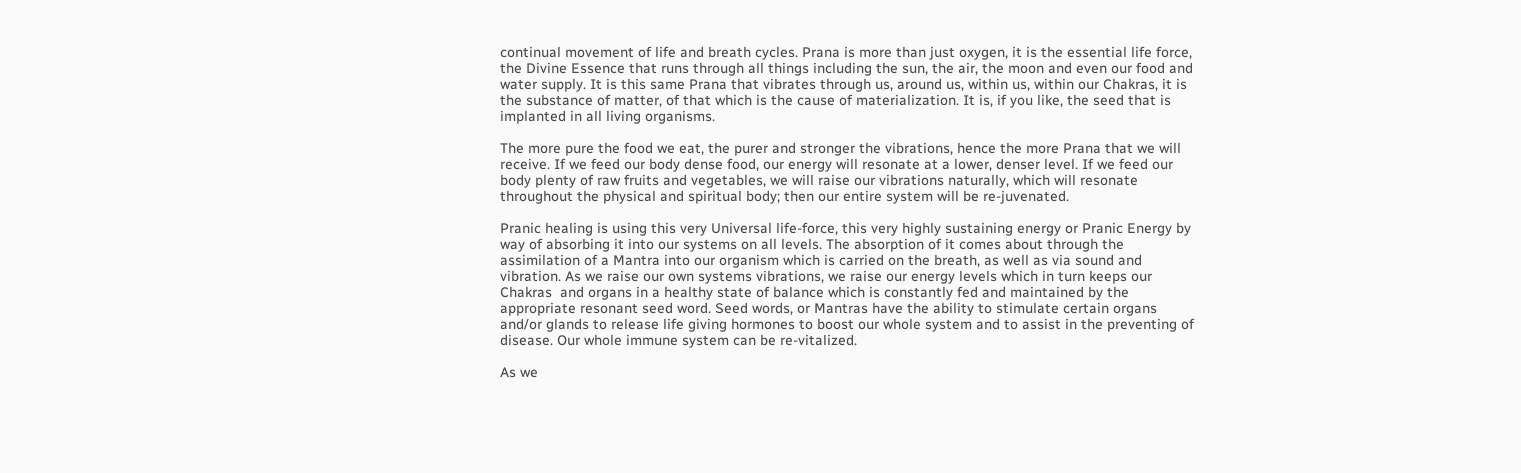continual movement of life and breath cycles. Prana is more than just oxygen, it is the essential life force, the Divine Essence that runs through all things including the sun, the air, the moon and even our food and water supply. It is this same Prana that vibrates through us, around us, within us, within our Chakras, it is the substance of matter, of that which is the cause of materialization. It is, if you like, the seed that is implanted in all living organisms.

The more pure the food we eat, the purer and stronger the vibrations, hence the more Prana that we will receive. If we feed our body dense food, our energy will resonate at a lower, denser level. If we feed our body plenty of raw fruits and vegetables, we will raise our vibrations naturally, which will resonate throughout the physical and spiritual body; then our entire system will be re-juvenated.

Pranic healing is using this very Universal life-force, this very highly sustaining energy or Pranic Energy by way of absorbing it into our systems on all levels. The absorption of it comes about through the assimilation of a Mantra into our organism which is carried on the breath, as well as via sound and vibration. As we raise our own systems vibrations, we raise our energy levels which in turn keeps our Chakras  and organs in a healthy state of balance which is constantly fed and maintained by the appropriate resonant seed word. Seed words, or Mantras have the ability to stimulate certain organs and/or glands to release life giving hormones to boost our whole system and to assist in the preventing of disease. Our whole immune system can be re-vitalized.

As we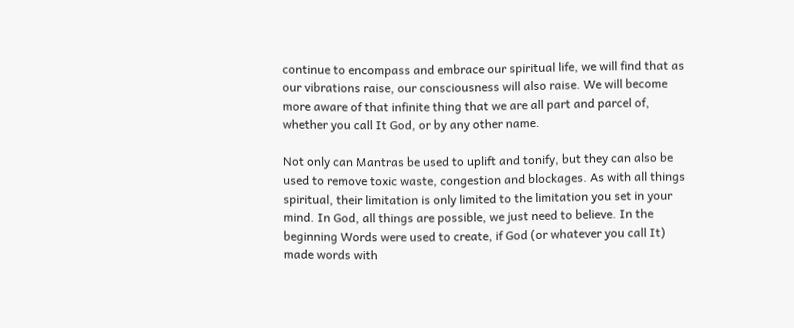continue to encompass and embrace our spiritual life, we will find that as our vibrations raise, our consciousness will also raise. We will become more aware of that infinite thing that we are all part and parcel of, whether you call It God, or by any other name.

Not only can Mantras be used to uplift and tonify, but they can also be used to remove toxic waste, congestion and blockages. As with all things spiritual, their limitation is only limited to the limitation you set in your mind. In God, all things are possible, we just need to believe. In the beginning Words were used to create, if God (or whatever you call It) made words with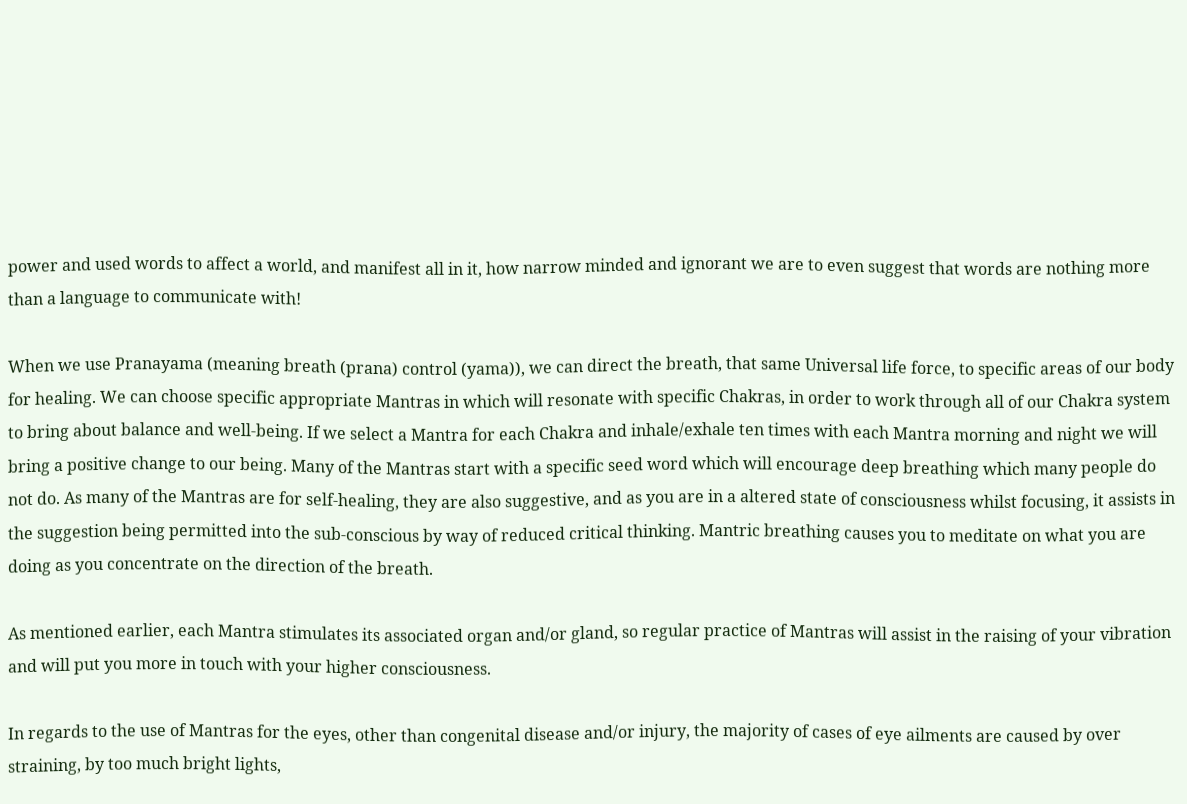power and used words to affect a world, and manifest all in it, how narrow minded and ignorant we are to even suggest that words are nothing more than a language to communicate with!

When we use Pranayama (meaning breath (prana) control (yama)), we can direct the breath, that same Universal life force, to specific areas of our body for healing. We can choose specific appropriate Mantras in which will resonate with specific Chakras, in order to work through all of our Chakra system to bring about balance and well-being. If we select a Mantra for each Chakra and inhale/exhale ten times with each Mantra morning and night we will bring a positive change to our being. Many of the Mantras start with a specific seed word which will encourage deep breathing which many people do not do. As many of the Mantras are for self-healing, they are also suggestive, and as you are in a altered state of consciousness whilst focusing, it assists in the suggestion being permitted into the sub-conscious by way of reduced critical thinking. Mantric breathing causes you to meditate on what you are doing as you concentrate on the direction of the breath.

As mentioned earlier, each Mantra stimulates its associated organ and/or gland, so regular practice of Mantras will assist in the raising of your vibration and will put you more in touch with your higher consciousness.

In regards to the use of Mantras for the eyes, other than congenital disease and/or injury, the majority of cases of eye ailments are caused by over straining, by too much bright lights,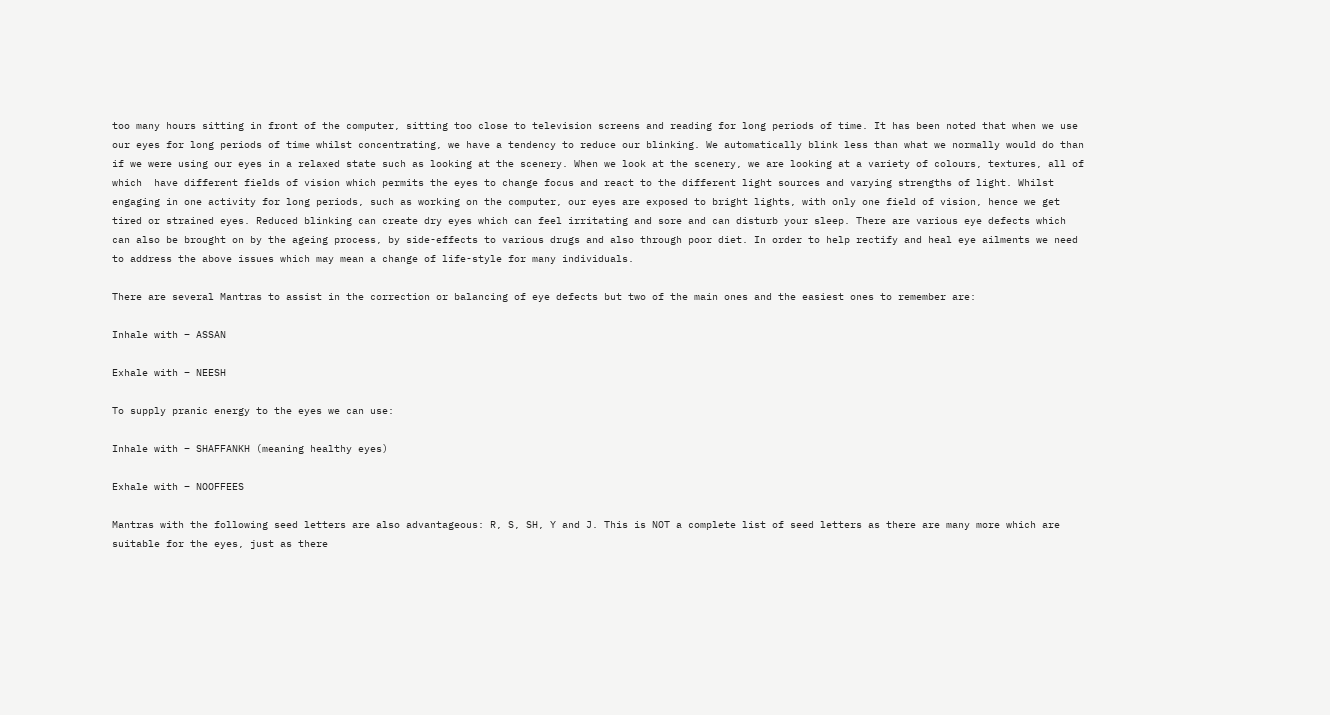too many hours sitting in front of the computer, sitting too close to television screens and reading for long periods of time. It has been noted that when we use our eyes for long periods of time whilst concentrating, we have a tendency to reduce our blinking. We automatically blink less than what we normally would do than if we were using our eyes in a relaxed state such as looking at the scenery. When we look at the scenery, we are looking at a variety of colours, textures, all of which  have different fields of vision which permits the eyes to change focus and react to the different light sources and varying strengths of light. Whilst engaging in one activity for long periods, such as working on the computer, our eyes are exposed to bright lights, with only one field of vision, hence we get tired or strained eyes. Reduced blinking can create dry eyes which can feel irritating and sore and can disturb your sleep. There are various eye defects which can also be brought on by the ageing process, by side-effects to various drugs and also through poor diet. In order to help rectify and heal eye ailments we need to address the above issues which may mean a change of life-style for many individuals.

There are several Mantras to assist in the correction or balancing of eye defects but two of the main ones and the easiest ones to remember are:

Inhale with – ASSAN

Exhale with – NEESH

To supply pranic energy to the eyes we can use:

Inhale with – SHAFFANKH (meaning healthy eyes)

Exhale with – NOOFFEES

Mantras with the following seed letters are also advantageous: R, S, SH, Y and J. This is NOT a complete list of seed letters as there are many more which are suitable for the eyes, just as there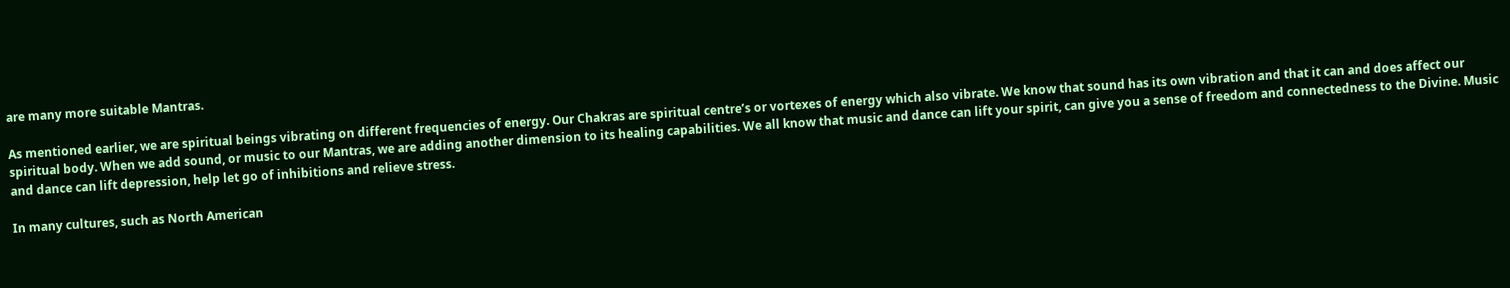are many more suitable Mantras.

As mentioned earlier, we are spiritual beings vibrating on different frequencies of energy. Our Chakras are spiritual centre’s or vortexes of energy which also vibrate. We know that sound has its own vibration and that it can and does affect our spiritual body. When we add sound, or music to our Mantras, we are adding another dimension to its healing capabilities. We all know that music and dance can lift your spirit, can give you a sense of freedom and connectedness to the Divine. Music and dance can lift depression, help let go of inhibitions and relieve stress.

In many cultures, such as North American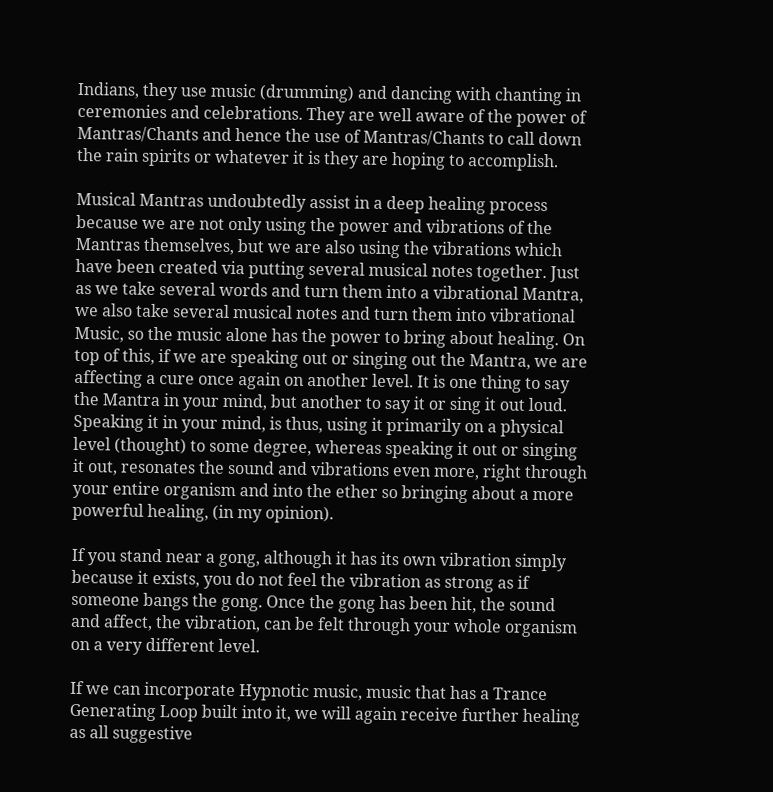Indians, they use music (drumming) and dancing with chanting in ceremonies and celebrations. They are well aware of the power of Mantras/Chants and hence the use of Mantras/Chants to call down the rain spirits or whatever it is they are hoping to accomplish.

Musical Mantras undoubtedly assist in a deep healing process because we are not only using the power and vibrations of the Mantras themselves, but we are also using the vibrations which have been created via putting several musical notes together. Just as we take several words and turn them into a vibrational Mantra, we also take several musical notes and turn them into vibrational Music, so the music alone has the power to bring about healing. On top of this, if we are speaking out or singing out the Mantra, we are affecting a cure once again on another level. It is one thing to say the Mantra in your mind, but another to say it or sing it out loud. Speaking it in your mind, is thus, using it primarily on a physical level (thought) to some degree, whereas speaking it out or singing it out, resonates the sound and vibrations even more, right through your entire organism and into the ether so bringing about a more powerful healing, (in my opinion).

If you stand near a gong, although it has its own vibration simply because it exists, you do not feel the vibration as strong as if someone bangs the gong. Once the gong has been hit, the sound and affect, the vibration, can be felt through your whole organism on a very different level.

If we can incorporate Hypnotic music, music that has a Trance Generating Loop built into it, we will again receive further healing as all suggestive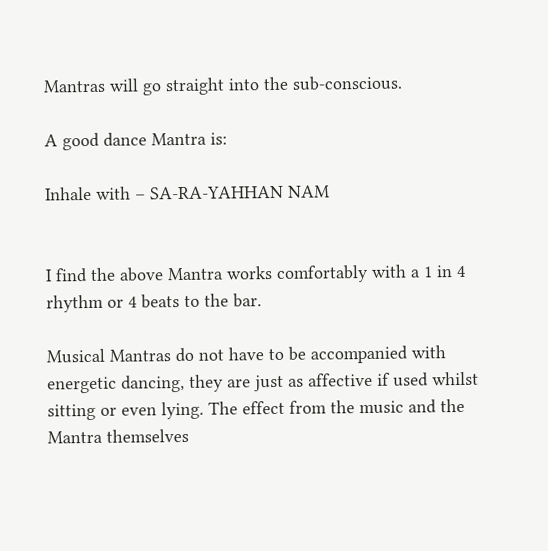Mantras will go straight into the sub-conscious.

A good dance Mantra is:

Inhale with – SA-RA-YAHHAN NAM


I find the above Mantra works comfortably with a 1 in 4 rhythm or 4 beats to the bar.

Musical Mantras do not have to be accompanied with energetic dancing, they are just as affective if used whilst sitting or even lying. The effect from the music and the Mantra themselves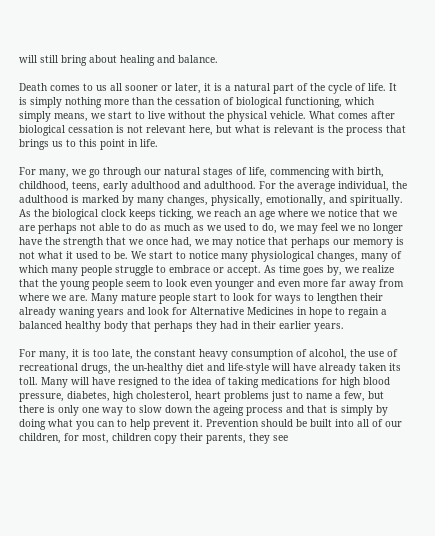will still bring about healing and balance.

Death comes to us all sooner or later, it is a natural part of the cycle of life. It is simply nothing more than the cessation of biological functioning, which simply means, we start to live without the physical vehicle. What comes after biological cessation is not relevant here, but what is relevant is the process that brings us to this point in life.

For many, we go through our natural stages of life, commencing with birth, childhood, teens, early adulthood and adulthood. For the average individual, the adulthood is marked by many changes, physically, emotionally, and spiritually. As the biological clock keeps ticking, we reach an age where we notice that we are perhaps not able to do as much as we used to do, we may feel we no longer have the strength that we once had, we may notice that perhaps our memory is not what it used to be. We start to notice many physiological changes, many of which many people struggle to embrace or accept. As time goes by, we realize that the young people seem to look even younger and even more far away from where we are. Many mature people start to look for ways to lengthen their already waning years and look for Alternative Medicines in hope to regain a balanced healthy body that perhaps they had in their earlier years.

For many, it is too late, the constant heavy consumption of alcohol, the use of recreational drugs, the un-healthy diet and life-style will have already taken its toll. Many will have resigned to the idea of taking medications for high blood pressure, diabetes, high cholesterol, heart problems just to name a few, but there is only one way to slow down the ageing process and that is simply by doing what you can to help prevent it. Prevention should be built into all of our children, for most, children copy their parents, they see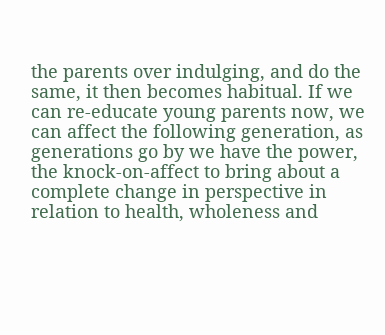the parents over indulging, and do the same, it then becomes habitual. If we can re-educate young parents now, we can affect the following generation, as generations go by we have the power, the knock-on-affect to bring about a complete change in perspective in relation to health, wholeness and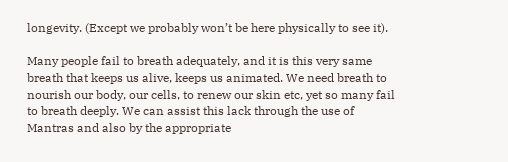longevity. (Except we probably won’t be here physically to see it).

Many people fail to breath adequately, and it is this very same breath that keeps us alive, keeps us animated. We need breath to nourish our body, our cells, to renew our skin etc, yet so many fail to breath deeply. We can assist this lack through the use of Mantras and also by the appropriate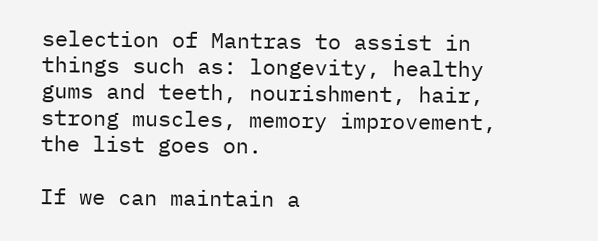selection of Mantras to assist in things such as: longevity, healthy gums and teeth, nourishment, hair, strong muscles, memory improvement, the list goes on.

If we can maintain a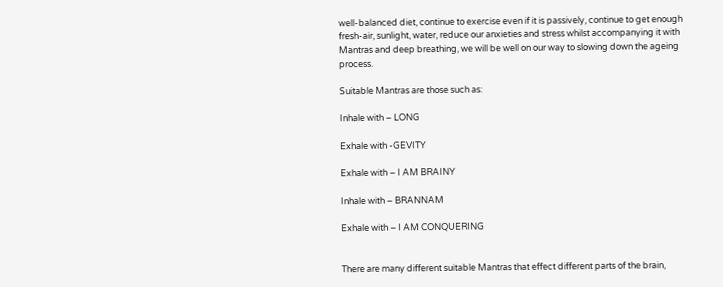well-balanced diet, continue to exercise even if it is passively, continue to get enough fresh-air, sunlight, water, reduce our anxieties and stress whilst accompanying it with Mantras and deep breathing, we will be well on our way to slowing down the ageing process.

Suitable Mantras are those such as:

Inhale with – LONG

Exhale with -GEVITY

Exhale with – I AM BRAINY

Inhale with – BRANNAM

Exhale with – I AM CONQUERING


There are many different suitable Mantras that effect different parts of the brain,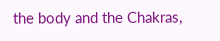the body and the Chakras,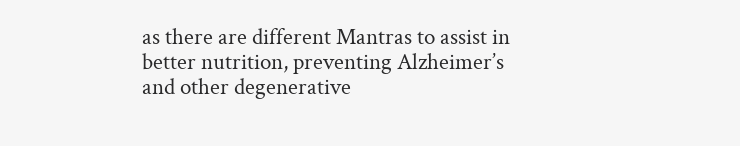as there are different Mantras to assist in better nutrition, preventing Alzheimer’s and other degenerative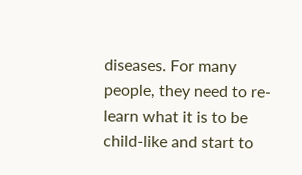diseases. For many people, they need to re-learn what it is to be child-like and start to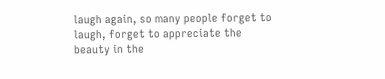laugh again, so many people forget to laugh, forget to appreciate the beauty in the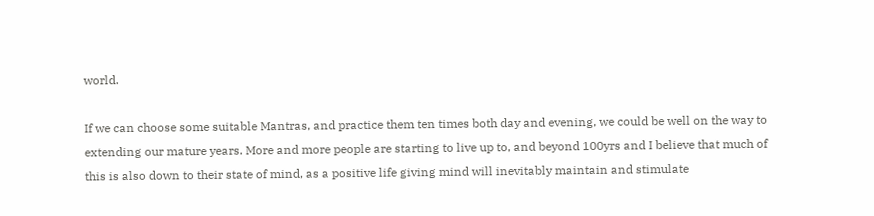world.

If we can choose some suitable Mantras, and practice them ten times both day and evening, we could be well on the way to extending our mature years. More and more people are starting to live up to, and beyond 100yrs and I believe that much of this is also down to their state of mind, as a positive life giving mind will inevitably maintain and stimulate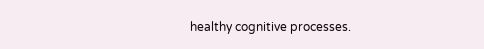healthy cognitive processes.